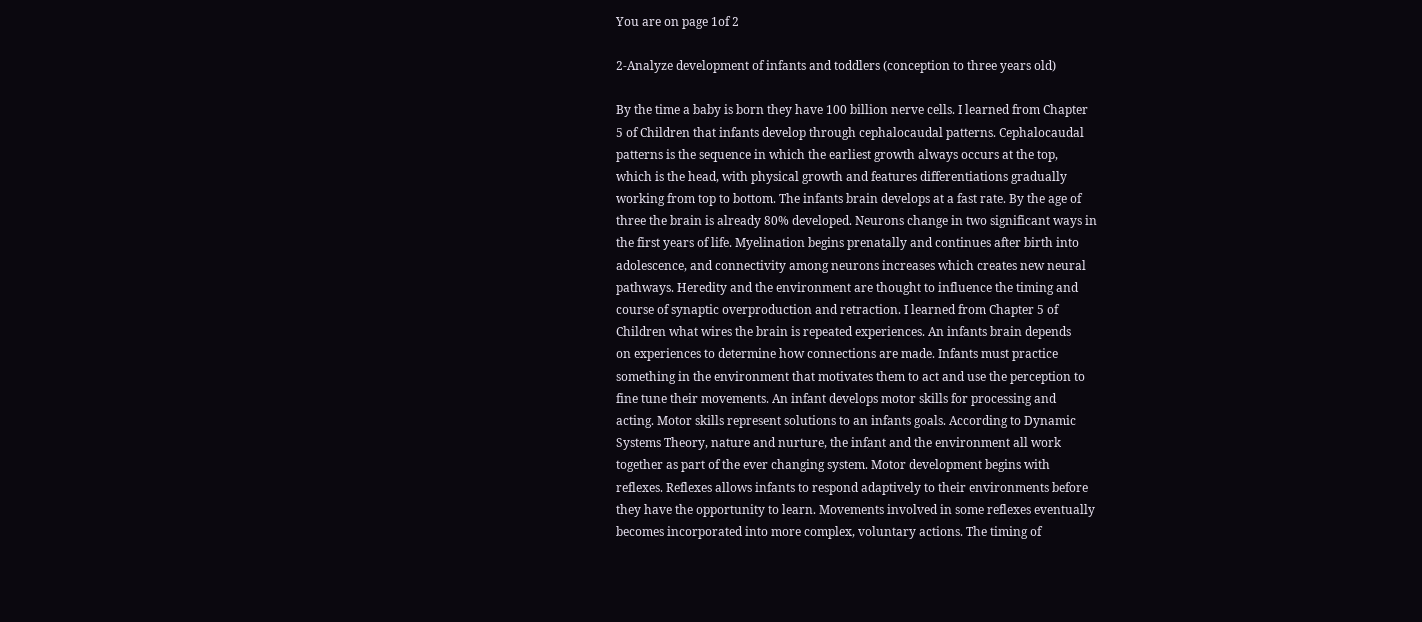You are on page 1of 2

2-Analyze development of infants and toddlers (conception to three years old)

By the time a baby is born they have 100 billion nerve cells. I learned from Chapter
5 of Children that infants develop through cephalocaudal patterns. Cephalocaudal
patterns is the sequence in which the earliest growth always occurs at the top,
which is the head, with physical growth and features differentiations gradually
working from top to bottom. The infants brain develops at a fast rate. By the age of
three the brain is already 80% developed. Neurons change in two significant ways in
the first years of life. Myelination begins prenatally and continues after birth into
adolescence, and connectivity among neurons increases which creates new neural
pathways. Heredity and the environment are thought to influence the timing and
course of synaptic overproduction and retraction. I learned from Chapter 5 of
Children what wires the brain is repeated experiences. An infants brain depends
on experiences to determine how connections are made. Infants must practice
something in the environment that motivates them to act and use the perception to
fine tune their movements. An infant develops motor skills for processing and
acting. Motor skills represent solutions to an infants goals. According to Dynamic
Systems Theory, nature and nurture, the infant and the environment all work
together as part of the ever changing system. Motor development begins with
reflexes. Reflexes allows infants to respond adaptively to their environments before
they have the opportunity to learn. Movements involved in some reflexes eventually
becomes incorporated into more complex, voluntary actions. The timing of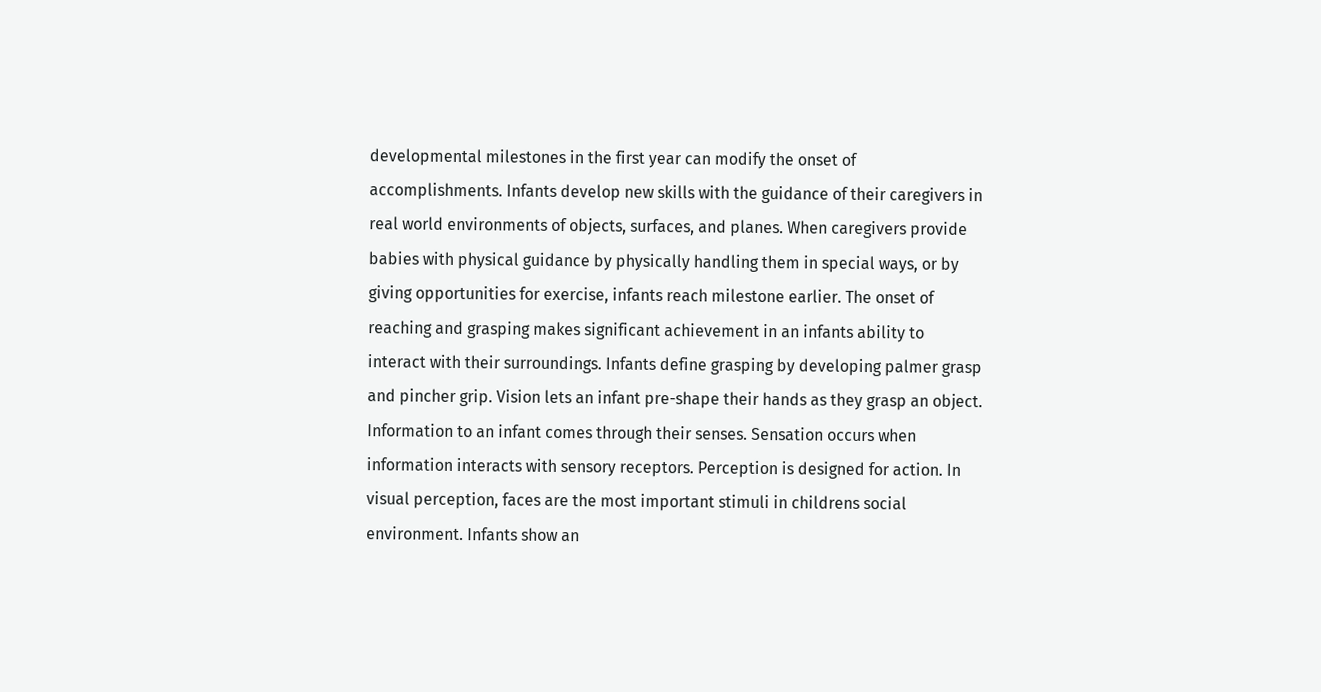developmental milestones in the first year can modify the onset of
accomplishments. Infants develop new skills with the guidance of their caregivers in
real world environments of objects, surfaces, and planes. When caregivers provide
babies with physical guidance by physically handling them in special ways, or by
giving opportunities for exercise, infants reach milestone earlier. The onset of
reaching and grasping makes significant achievement in an infants ability to
interact with their surroundings. Infants define grasping by developing palmer grasp
and pincher grip. Vision lets an infant pre-shape their hands as they grasp an object.
Information to an infant comes through their senses. Sensation occurs when
information interacts with sensory receptors. Perception is designed for action. In
visual perception, faces are the most important stimuli in childrens social
environment. Infants show an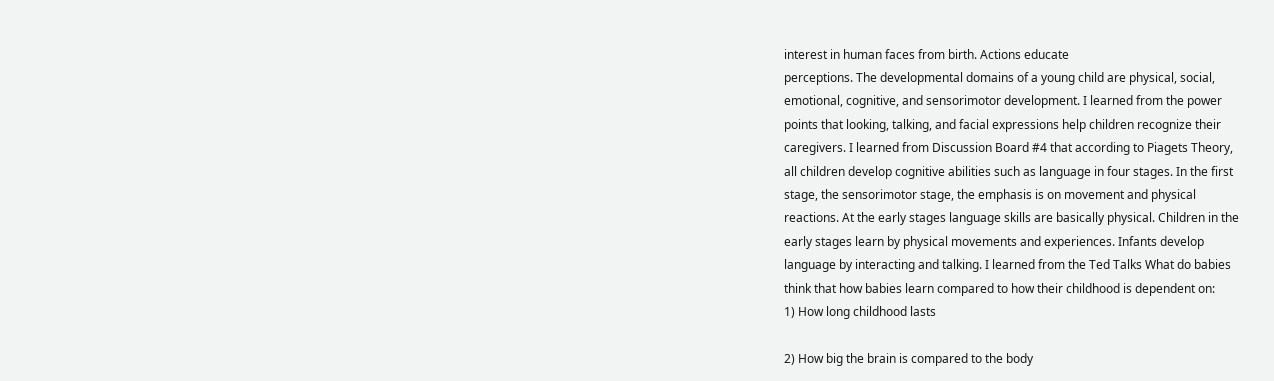interest in human faces from birth. Actions educate
perceptions. The developmental domains of a young child are physical, social,
emotional, cognitive, and sensorimotor development. I learned from the power
points that looking, talking, and facial expressions help children recognize their
caregivers. I learned from Discussion Board #4 that according to Piagets Theory,
all children develop cognitive abilities such as language in four stages. In the first
stage, the sensorimotor stage, the emphasis is on movement and physical
reactions. At the early stages language skills are basically physical. Children in the
early stages learn by physical movements and experiences. Infants develop
language by interacting and talking. I learned from the Ted Talks What do babies
think that how babies learn compared to how their childhood is dependent on:
1) How long childhood lasts

2) How big the brain is compared to the body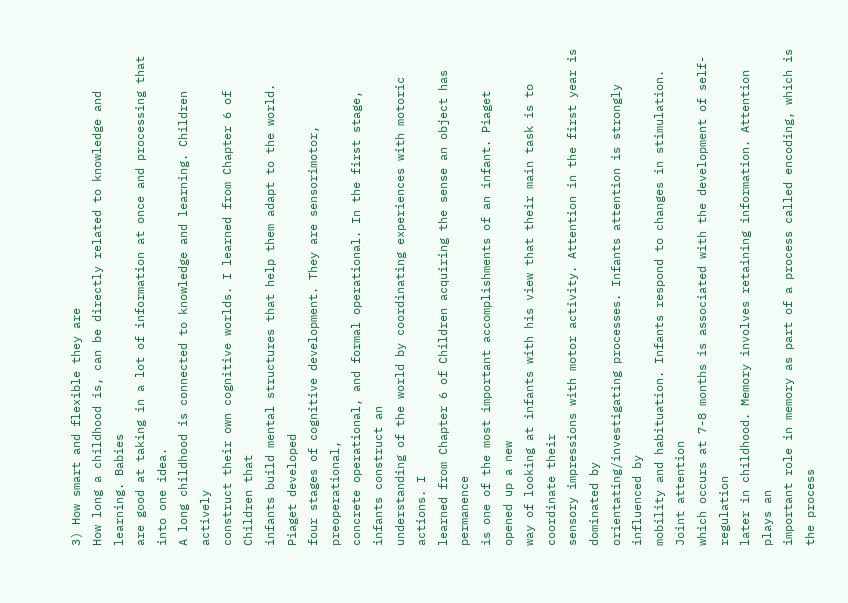3) How smart and flexible they are
How long a childhood is, can be directly related to knowledge and learning. Babies
are good at taking in a lot of information at once and processing that into one idea.
A long childhood is connected to knowledge and learning. Children actively
construct their own cognitive worlds. I learned from Chapter 6 of Children that
infants build mental structures that help them adapt to the world. Piaget developed
four stages of cognitive development. They are sensorimotor, preoperational,
concrete operational, and formal operational. In the first stage, infants construct an
understanding of the world by coordinating experiences with motoric actions. I
learned from Chapter 6 of Children acquiring the sense an object has permanence
is one of the most important accomplishments of an infant. Piaget opened up a new
way of looking at infants with his view that their main task is to coordinate their
sensory impressions with motor activity. Attention in the first year is dominated by
orientating/investigating processes. Infants attention is strongly influenced by
mobility and habituation. Infants respond to changes in stimulation. Joint attention
which occurs at 7-8 months is associated with the development of self-regulation
later in childhood. Memory involves retaining information. Attention plays an
important role in memory as part of a process called encoding, which is the process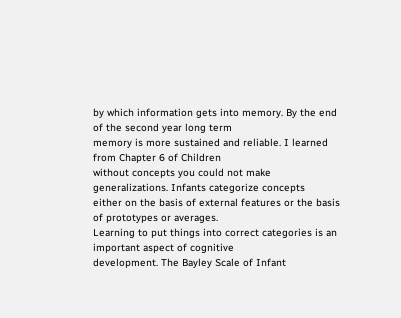by which information gets into memory. By the end of the second year long term
memory is more sustained and reliable. I learned from Chapter 6 of Children
without concepts you could not make generalizations. Infants categorize concepts
either on the basis of external features or the basis of prototypes or averages.
Learning to put things into correct categories is an important aspect of cognitive
development. The Bayley Scale of Infant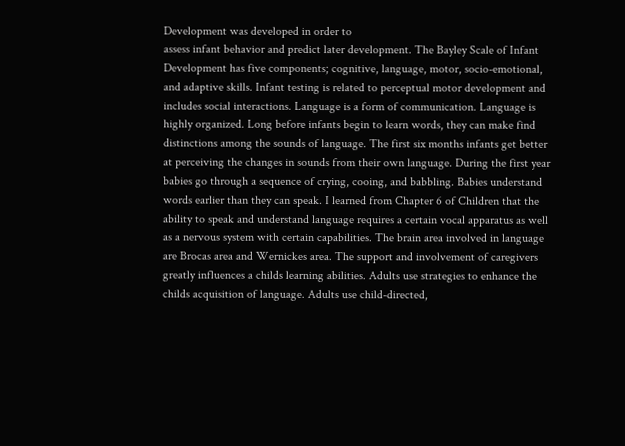Development was developed in order to
assess infant behavior and predict later development. The Bayley Scale of Infant
Development has five components; cognitive, language, motor, socio-emotional,
and adaptive skills. Infant testing is related to perceptual motor development and
includes social interactions. Language is a form of communication. Language is
highly organized. Long before infants begin to learn words, they can make find
distinctions among the sounds of language. The first six months infants get better
at perceiving the changes in sounds from their own language. During the first year
babies go through a sequence of crying, cooing, and babbling. Babies understand
words earlier than they can speak. I learned from Chapter 6 of Children that the
ability to speak and understand language requires a certain vocal apparatus as well
as a nervous system with certain capabilities. The brain area involved in language
are Brocas area and Wernickes area. The support and involvement of caregivers
greatly influences a childs learning abilities. Adults use strategies to enhance the
childs acquisition of language. Adults use child-directed,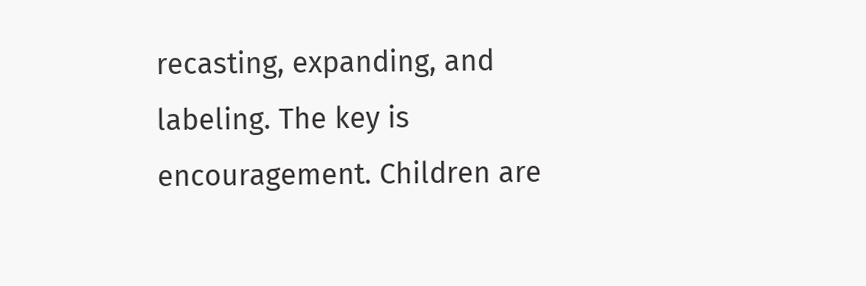recasting, expanding, and
labeling. The key is encouragement. Children are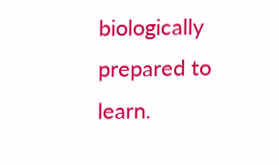biologically prepared to learn.